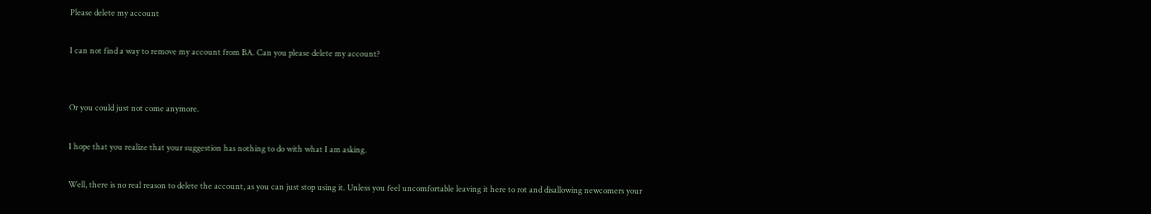Please delete my account

I can not find a way to remove my account from BA. Can you please delete my account?


Or you could just not come anymore.

I hope that you realize that your suggestion has nothing to do with what I am asking.

Well, there is no real reason to delete the account, as you can just stop using it. Unless you feel uncomfortable leaving it here to rot and disallowing newcomers your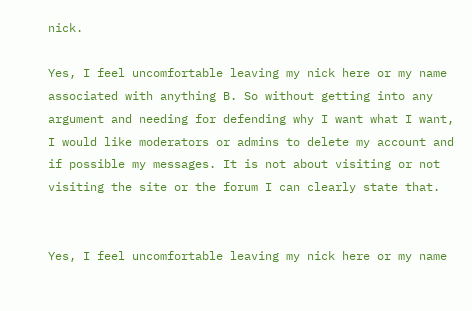nick.

Yes, I feel uncomfortable leaving my nick here or my name associated with anything B. So without getting into any argument and needing for defending why I want what I want, I would like moderators or admins to delete my account and if possible my messages. It is not about visiting or not visiting the site or the forum I can clearly state that.


Yes, I feel uncomfortable leaving my nick here or my name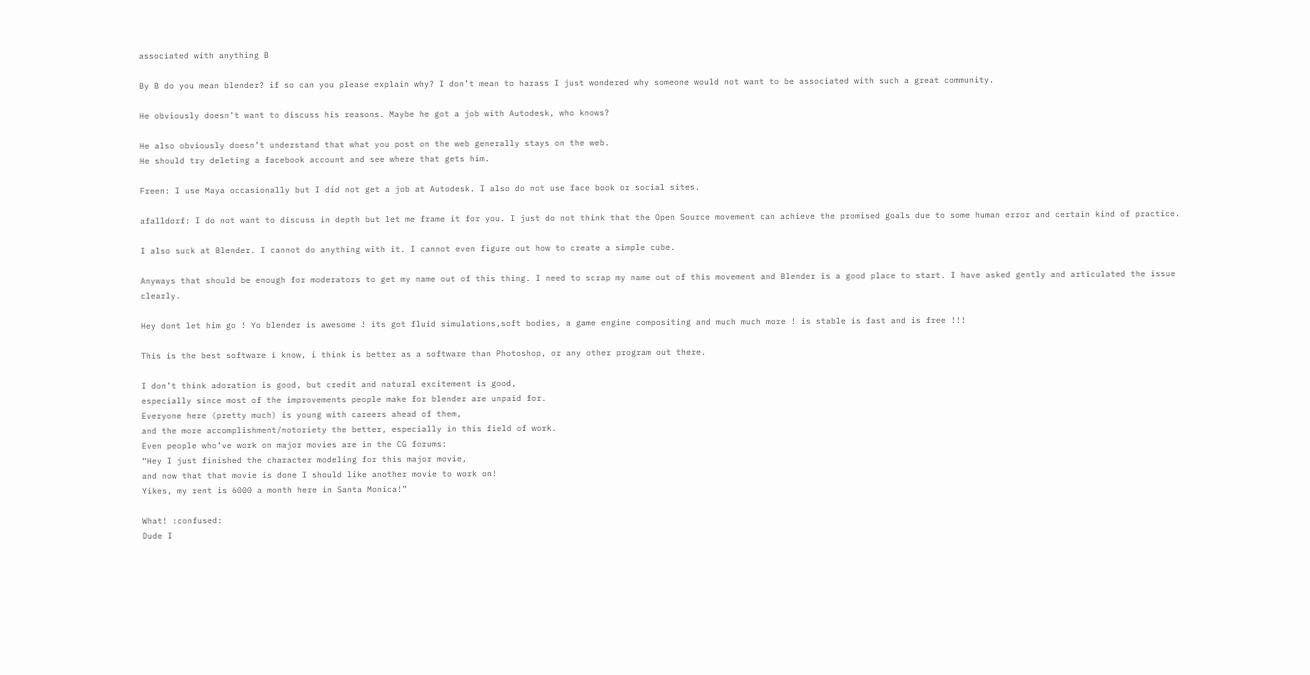associated with anything B

By B do you mean blender? if so can you please explain why? I don’t mean to harass I just wondered why someone would not want to be associated with such a great community.

He obviously doesn’t want to discuss his reasons. Maybe he got a job with Autodesk, who knows?

He also obviously doesn’t understand that what you post on the web generally stays on the web.
He should try deleting a facebook account and see where that gets him.

Freen: I use Maya occasionally but I did not get a job at Autodesk. I also do not use face book or social sites.

afalldorf: I do not want to discuss in depth but let me frame it for you. I just do not think that the Open Source movement can achieve the promised goals due to some human error and certain kind of practice.

I also suck at Blender. I cannot do anything with it. I cannot even figure out how to create a simple cube.

Anyways that should be enough for moderators to get my name out of this thing. I need to scrap my name out of this movement and Blender is a good place to start. I have asked gently and articulated the issue clearly.

Hey dont let him go ! Yo blender is awesome ! its got fluid simulations,soft bodies, a game engine compositing and much much more ! is stable is fast and is free !!!

This is the best software i know, i think is better as a software than Photoshop, or any other program out there.

I don’t think adoration is good, but credit and natural excitement is good,
especially since most of the improvements people make for blender are unpaid for.
Everyone here (pretty much) is young with careers ahead of them,
and the more accomplishment/notoriety the better, especially in this field of work.
Even people who’ve work on major movies are in the CG forums:
“Hey I just finished the character modeling for this major movie,
and now that that movie is done I should like another movie to work on!
Yikes, my rent is 6000 a month here in Santa Monica!”

What! :confused:
Dude I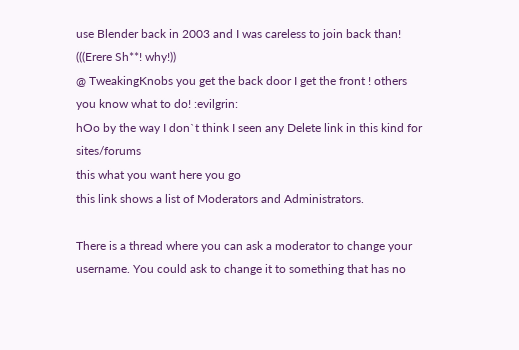use Blender back in 2003 and I was careless to join back than! (((Erere Sh**! why!))
@ TweakingKnobs you get the back door I get the front ! others you know what to do! :evilgrin:
hOo by the way I don`t think I seen any Delete link in this kind for sites/forums
this what you want here you go
this link shows a list of Moderators and Administrators.

There is a thread where you can ask a moderator to change your username. You could ask to change it to something that has no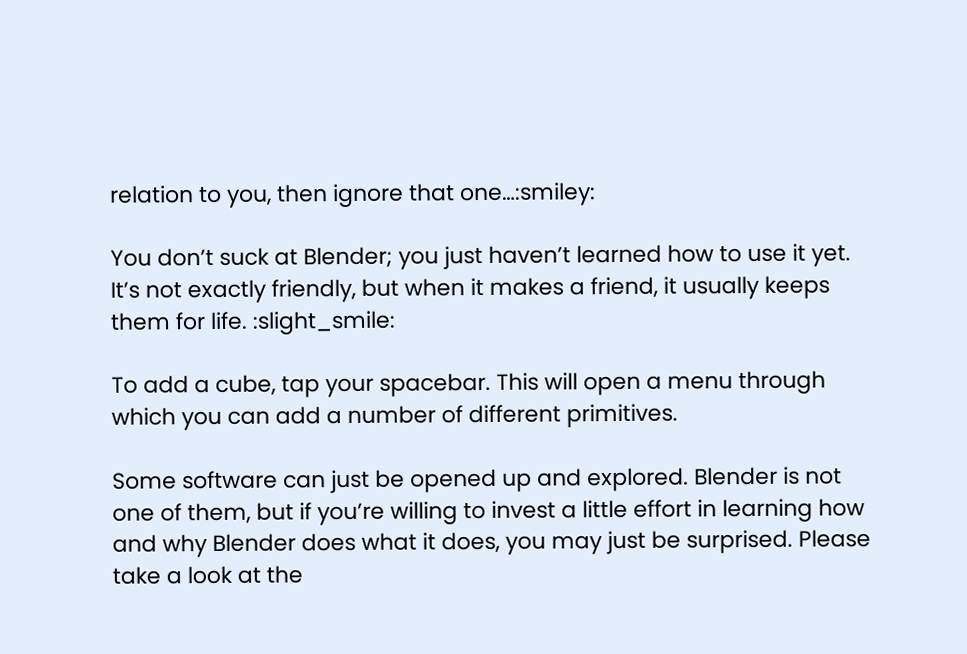relation to you, then ignore that one…:smiley:

You don’t suck at Blender; you just haven’t learned how to use it yet. It’s not exactly friendly, but when it makes a friend, it usually keeps them for life. :slight_smile:

To add a cube, tap your spacebar. This will open a menu through which you can add a number of different primitives.

Some software can just be opened up and explored. Blender is not one of them, but if you’re willing to invest a little effort in learning how and why Blender does what it does, you may just be surprised. Please take a look at the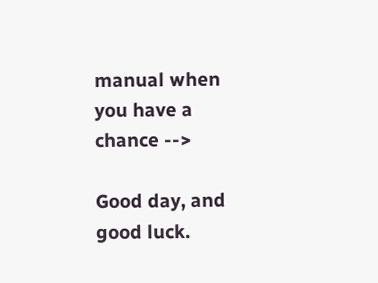manual when you have a chance -->

Good day, and good luck.